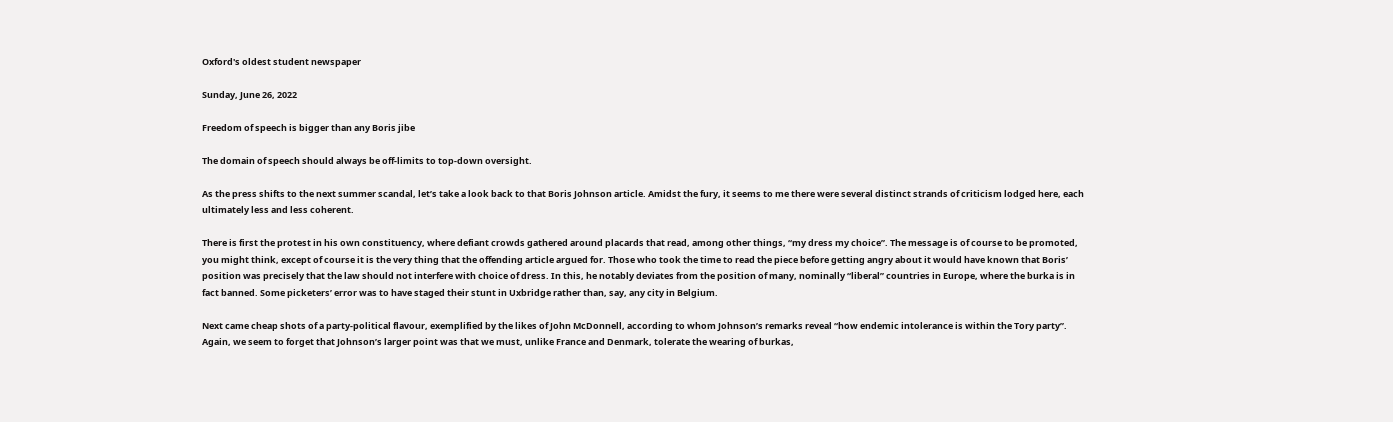Oxford's oldest student newspaper

Sunday, June 26, 2022

Freedom of speech is bigger than any Boris jibe

The domain of speech should always be off-limits to top-down oversight.

As the press shifts to the next summer scandal, let’s take a look back to that Boris Johnson article. Amidst the fury, it seems to me there were several distinct strands of criticism lodged here, each ultimately less and less coherent.

There is first the protest in his own constituency, where defiant crowds gathered around placards that read, among other things, “my dress my choice”. The message is of course to be promoted, you might think, except of course it is the very thing that the offending article argued for. Those who took the time to read the piece before getting angry about it would have known that Boris’ position was precisely that the law should not interfere with choice of dress. In this, he notably deviates from the position of many, nominally “liberal” countries in Europe, where the burka is in fact banned. Some picketers’ error was to have staged their stunt in Uxbridge rather than, say, any city in Belgium.

Next came cheap shots of a party-political flavour, exemplified by the likes of John McDonnell, according to whom Johnson’s remarks reveal “how endemic intolerance is within the Tory party”. Again, we seem to forget that Johnson’s larger point was that we must, unlike France and Denmark, tolerate the wearing of burkas,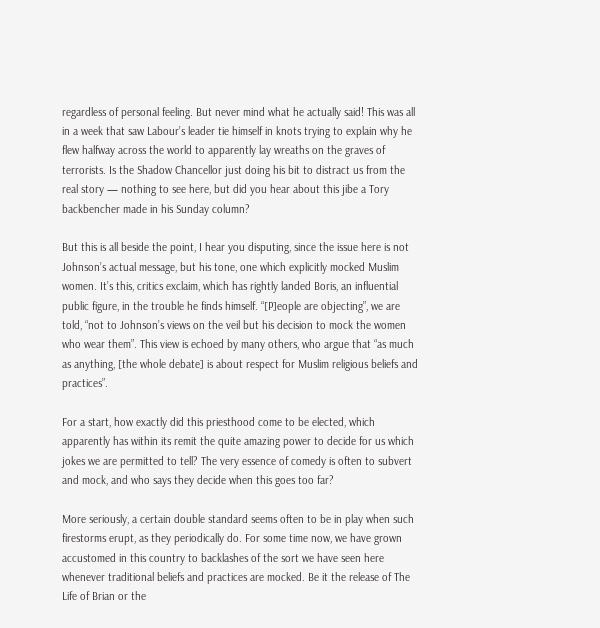regardless of personal feeling. But never mind what he actually said! This was all in a week that saw Labour’s leader tie himself in knots trying to explain why he flew halfway across the world to apparently lay wreaths on the graves of terrorists. Is the Shadow Chancellor just doing his bit to distract us from the real story — nothing to see here, but did you hear about this jibe a Tory backbencher made in his Sunday column?

But this is all beside the point, I hear you disputing, since the issue here is not Johnson’s actual message, but his tone, one which explicitly mocked Muslim women. It’s this, critics exclaim, which has rightly landed Boris, an influential public figure, in the trouble he finds himself. “[P]eople are objecting”, we are told, “not to Johnson’s views on the veil but his decision to mock the women who wear them”. This view is echoed by many others, who argue that “as much as anything, [the whole debate] is about respect for Muslim religious beliefs and practices”.

For a start, how exactly did this priesthood come to be elected, which apparently has within its remit the quite amazing power to decide for us which jokes we are permitted to tell? The very essence of comedy is often to subvert and mock, and who says they decide when this goes too far?

More seriously, a certain double standard seems often to be in play when such firestorms erupt, as they periodically do. For some time now, we have grown accustomed in this country to backlashes of the sort we have seen here whenever traditional beliefs and practices are mocked. Be it the release of The Life of Brian or the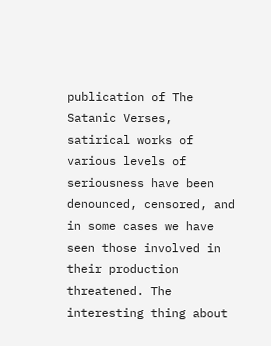publication of The Satanic Verses, satirical works of various levels of seriousness have been denounced, censored, and in some cases we have seen those involved in their production threatened. The interesting thing about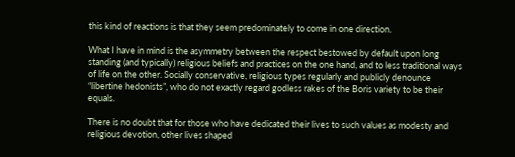this kind of reactions is that they seem predominately to come in one direction.

What I have in mind is the asymmetry between the respect bestowed by default upon long standing (and typically) religious beliefs and practices on the one hand, and to less traditional ways of life on the other. Socially conservative, religious types regularly and publicly denounce “libertine hedonists”, who do not exactly regard godless rakes of the Boris variety to be their equals.

There is no doubt that for those who have dedicated their lives to such values as modesty and religious devotion, other lives shaped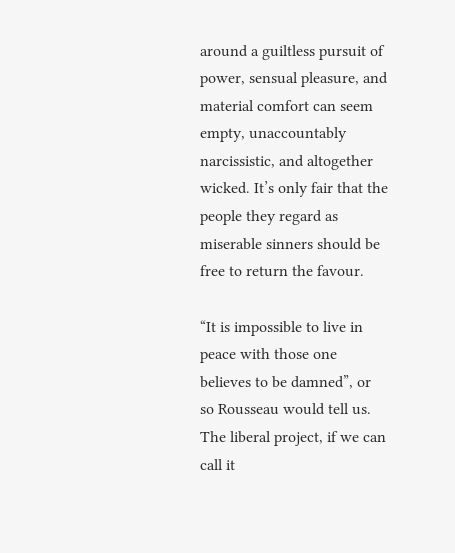around a guiltless pursuit of power, sensual pleasure, and material comfort can seem empty, unaccountably narcissistic, and altogether wicked. It’s only fair that the people they regard as miserable sinners should be free to return the favour.

“It is impossible to live in peace with those one believes to be damned”, or so Rousseau would tell us. The liberal project, if we can call it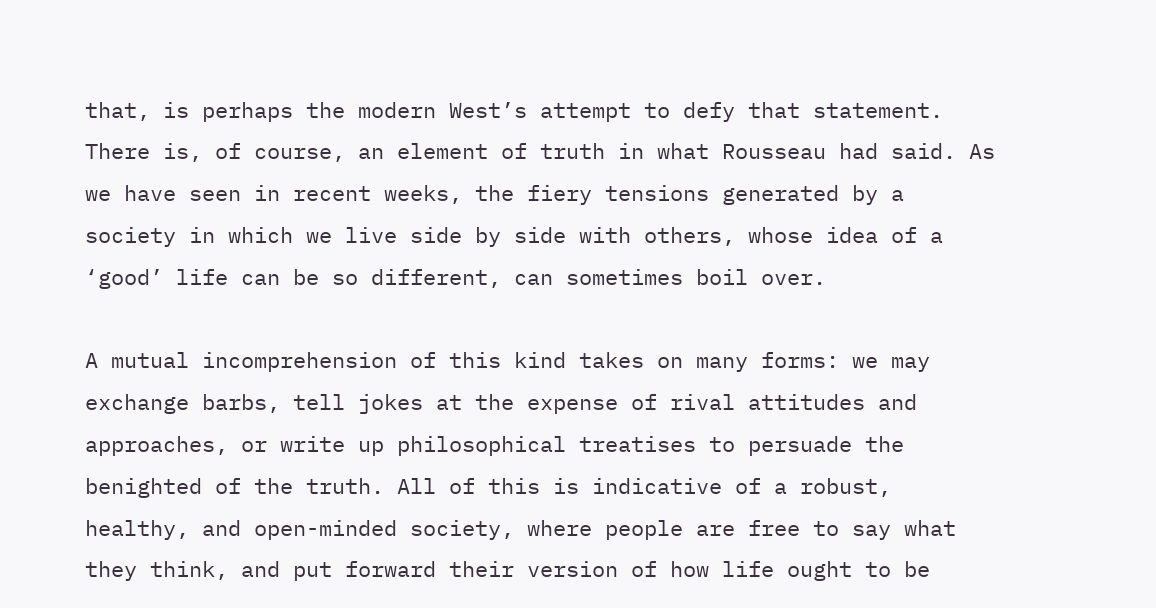that, is perhaps the modern West’s attempt to defy that statement. There is, of course, an element of truth in what Rousseau had said. As we have seen in recent weeks, the fiery tensions generated by a society in which we live side by side with others, whose idea of a ‘good’ life can be so different, can sometimes boil over.

A mutual incomprehension of this kind takes on many forms: we may exchange barbs, tell jokes at the expense of rival attitudes and approaches, or write up philosophical treatises to persuade the benighted of the truth. All of this is indicative of a robust, healthy, and open-minded society, where people are free to say what they think, and put forward their version of how life ought to be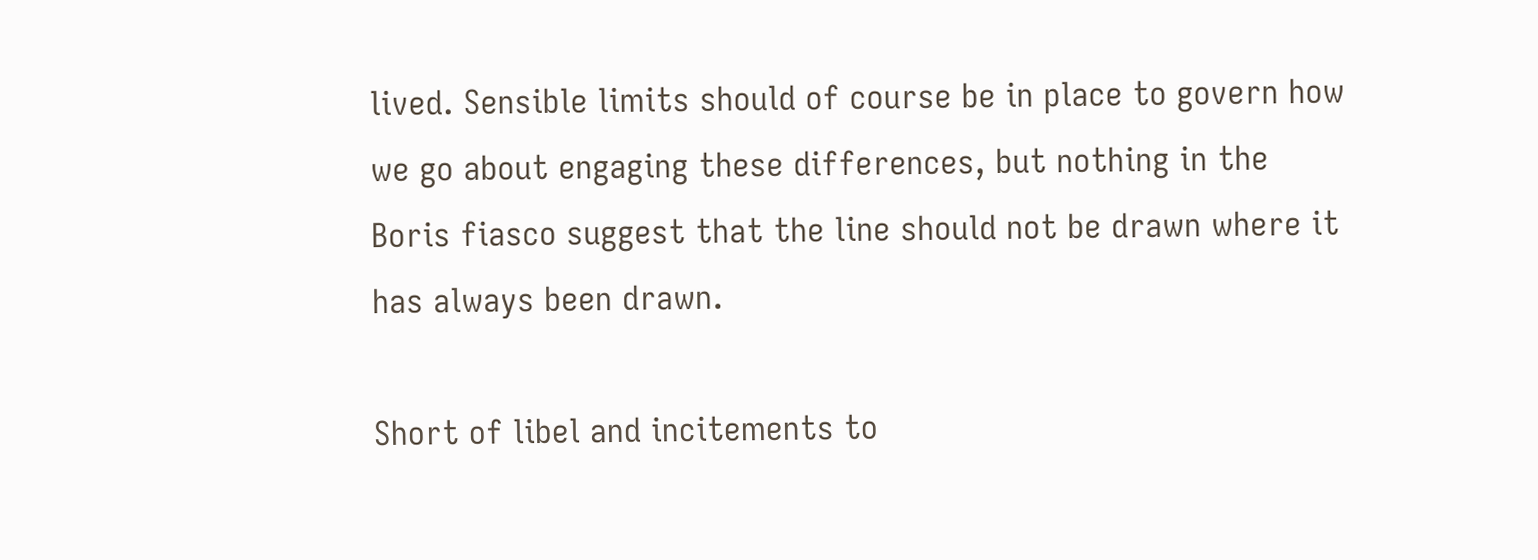lived. Sensible limits should of course be in place to govern how we go about engaging these differences, but nothing in the Boris fiasco suggest that the line should not be drawn where it has always been drawn.

Short of libel and incitements to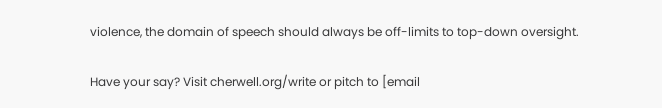violence, the domain of speech should always be off-limits to top-down oversight.

Have your say? Visit cherwell.org/write or pitch to [email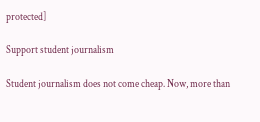protected]

Support student journalism

Student journalism does not come cheap. Now, more than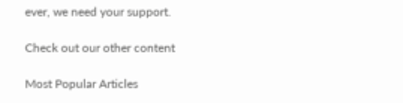ever, we need your support.

Check out our other content

Most Popular Articles